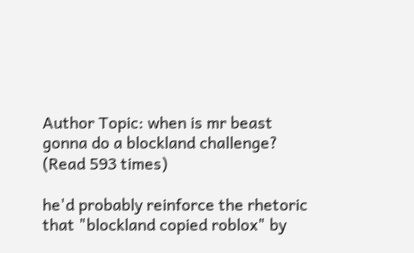Author Topic: when is mr beast gonna do a blockland challenge?  (Read 593 times)

he'd probably reinforce the rhetoric that "blockland copied roblox" by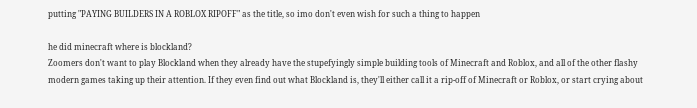putting "PAYING BUILDERS IN A ROBLOX RIPOFF" as the title, so imo don't even wish for such a thing to happen

he did minecraft where is blockland?
Zoomers don't want to play Blockland when they already have the stupefyingly simple building tools of Minecraft and Roblox, and all of the other flashy modern games taking up their attention. If they even find out what Blockland is, they'll either call it a rip-off of Minecraft or Roblox, or start crying about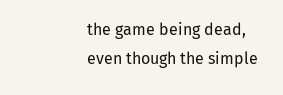the game being dead, even though the simple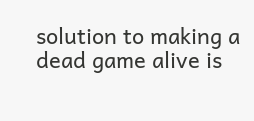solution to making a dead game alive is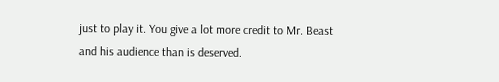just to play it. You give a lot more credit to Mr. Beast and his audience than is deserved.